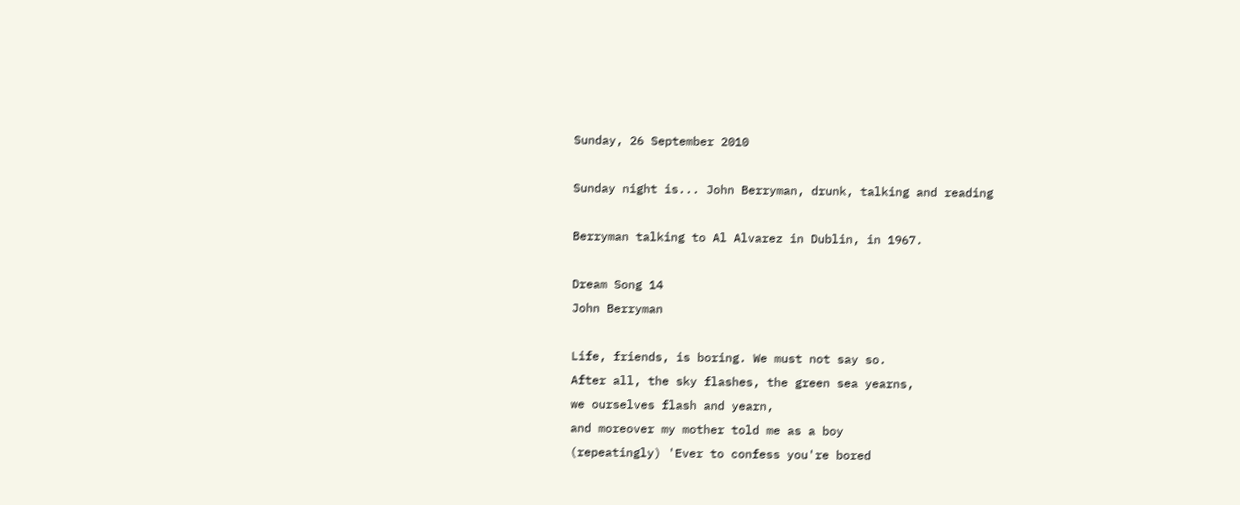Sunday, 26 September 2010

Sunday night is... John Berryman, drunk, talking and reading

Berryman talking to Al Alvarez in Dublin, in 1967.

Dream Song 14
John Berryman

Life, friends, is boring. We must not say so.
After all, the sky flashes, the green sea yearns,
we ourselves flash and yearn,
and moreover my mother told me as a boy
(repeatingly) 'Ever to confess you're bored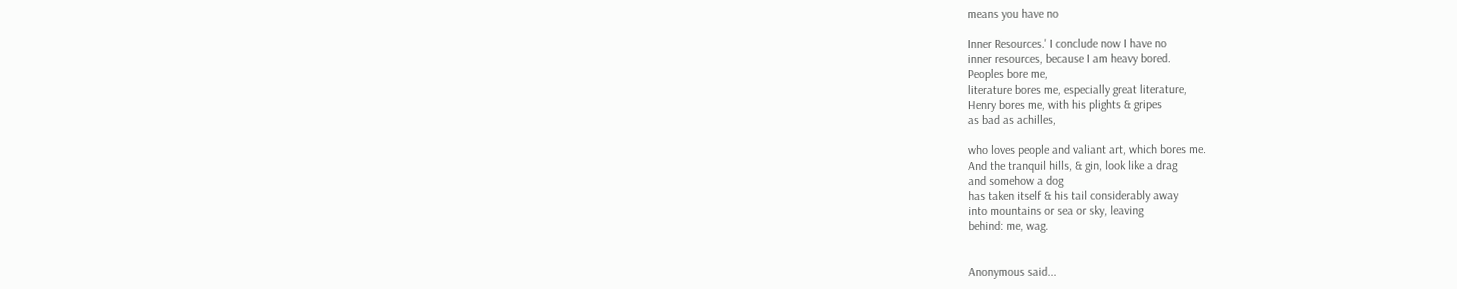means you have no

Inner Resources.' I conclude now I have no
inner resources, because I am heavy bored.
Peoples bore me,
literature bores me, especially great literature,
Henry bores me, with his plights & gripes
as bad as achilles,

who loves people and valiant art, which bores me.
And the tranquil hills, & gin, look like a drag
and somehow a dog
has taken itself & his tail considerably away
into mountains or sea or sky, leaving
behind: me, wag.


Anonymous said...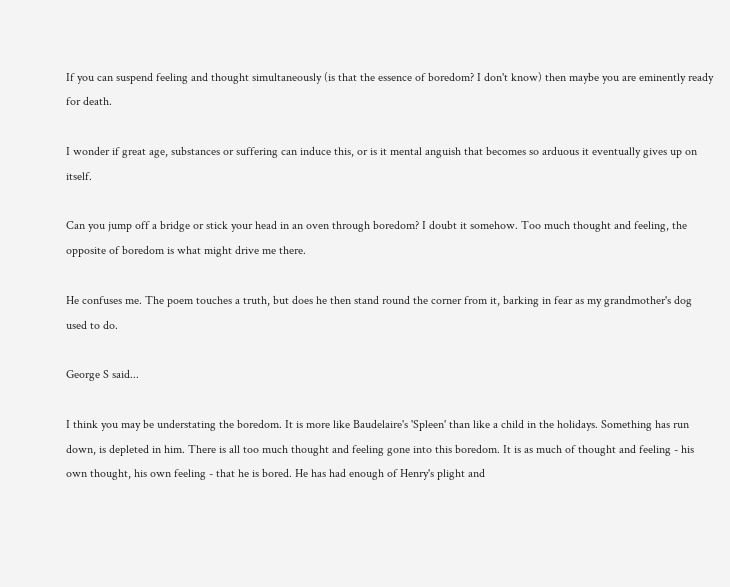If you can suspend feeling and thought simultaneously (is that the essence of boredom? I don't know) then maybe you are eminently ready for death.

I wonder if great age, substances or suffering can induce this, or is it mental anguish that becomes so arduous it eventually gives up on itself.

Can you jump off a bridge or stick your head in an oven through boredom? I doubt it somehow. Too much thought and feeling, the opposite of boredom is what might drive me there.

He confuses me. The poem touches a truth, but does he then stand round the corner from it, barking in fear as my grandmother's dog used to do.

George S said...

I think you may be understating the boredom. It is more like Baudelaire's 'Spleen' than like a child in the holidays. Something has run down, is depleted in him. There is all too much thought and feeling gone into this boredom. It is as much of thought and feeling - his own thought, his own feeling - that he is bored. He has had enough of Henry's plight and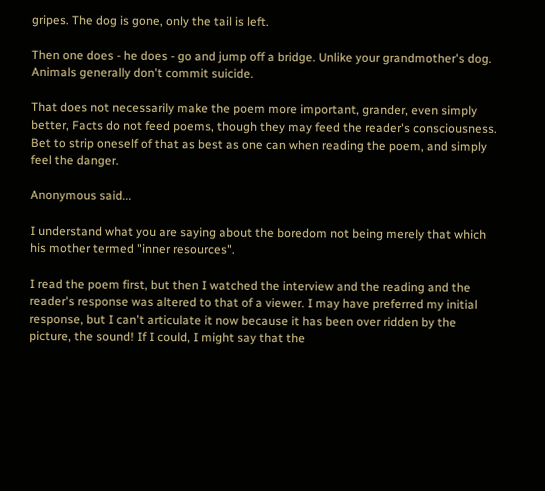gripes. The dog is gone, only the tail is left.

Then one does - he does - go and jump off a bridge. Unlike your grandmother's dog. Animals generally don't commit suicide.

That does not necessarily make the poem more important, grander, even simply better, Facts do not feed poems, though they may feed the reader's consciousness. Bet to strip oneself of that as best as one can when reading the poem, and simply feel the danger.

Anonymous said...

I understand what you are saying about the boredom not being merely that which his mother termed "inner resources".

I read the poem first, but then I watched the interview and the reading and the reader's response was altered to that of a viewer. I may have preferred my initial response, but I can't articulate it now because it has been over ridden by the picture, the sound! If I could, I might say that the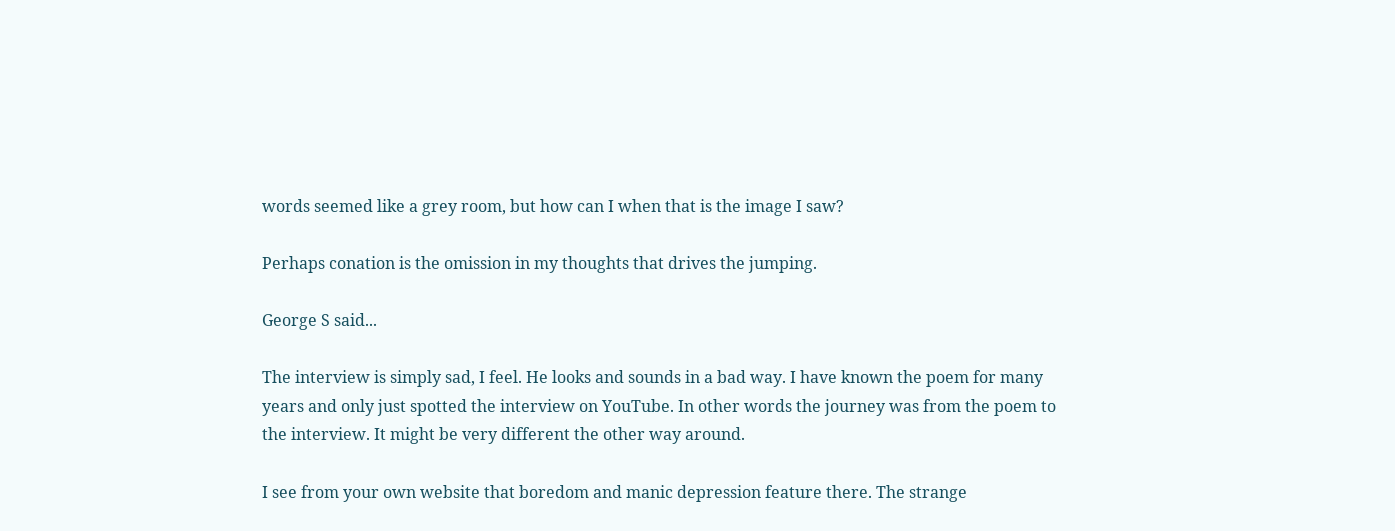words seemed like a grey room, but how can I when that is the image I saw?

Perhaps conation is the omission in my thoughts that drives the jumping.

George S said...

The interview is simply sad, I feel. He looks and sounds in a bad way. I have known the poem for many years and only just spotted the interview on YouTube. In other words the journey was from the poem to the interview. It might be very different the other way around.

I see from your own website that boredom and manic depression feature there. The strange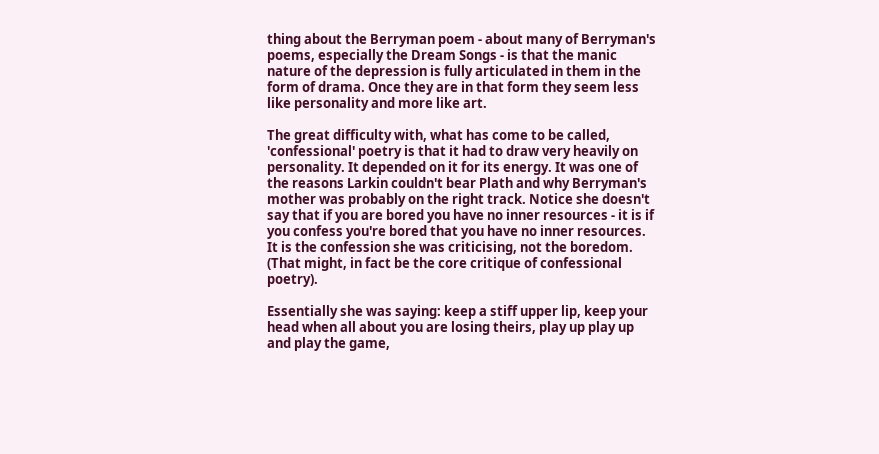thing about the Berryman poem - about many of Berryman's poems, especially the Dream Songs - is that the manic nature of the depression is fully articulated in them in the form of drama. Once they are in that form they seem less like personality and more like art.

The great difficulty with, what has come to be called, 'confessional' poetry is that it had to draw very heavily on personality. It depended on it for its energy. It was one of the reasons Larkin couldn't bear Plath and why Berryman's mother was probably on the right track. Notice she doesn't say that if you are bored you have no inner resources - it is if you confess you're bored that you have no inner resources. It is the confession she was criticising, not the boredom. (That might, in fact be the core critique of confessional poetry).

Essentially she was saying: keep a stiff upper lip, keep your head when all about you are losing theirs, play up play up and play the game,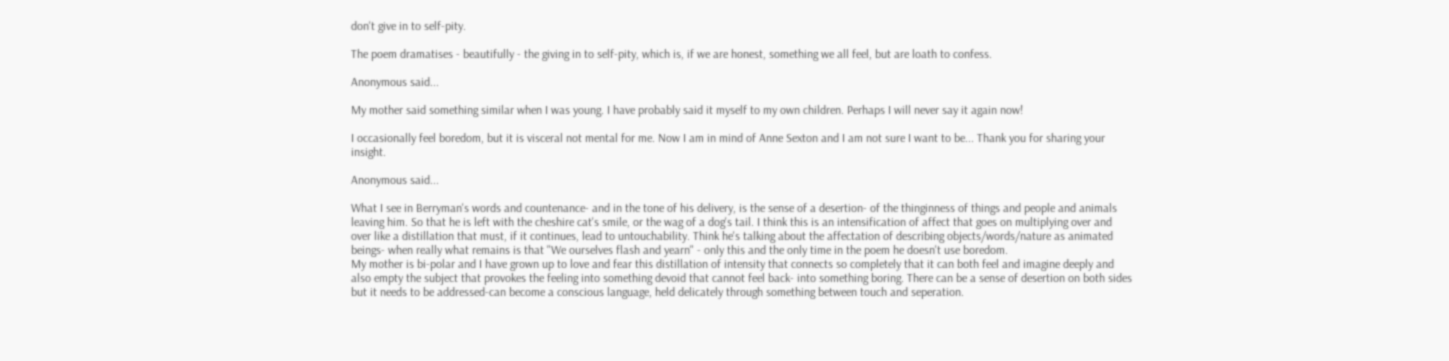don't give in to self-pity.

The poem dramatises - beautifully - the giving in to self-pity, which is, if we are honest, something we all feel, but are loath to confess.

Anonymous said...

My mother said something similar when I was young. I have probably said it myself to my own children. Perhaps I will never say it again now!

I occasionally feel boredom, but it is visceral not mental for me. Now I am in mind of Anne Sexton and I am not sure I want to be... Thank you for sharing your insight.

Anonymous said...

What I see in Berryman's words and countenance- and in the tone of his delivery, is the sense of a desertion- of the thinginness of things and people and animals leaving him. So that he is left with the cheshire cat's smile, or the wag of a dog's tail. I think this is an intensification of affect that goes on multiplying over and over like a distillation that must, if it continues, lead to untouchability. Think he's talking about the affectation of describing objects/words/nature as animated beings- when really what remains is that "We ourselves flash and yearn" - only this and the only time in the poem he doesn't use boredom.
My mother is bi-polar and I have grown up to love and fear this distillation of intensity that connects so completely that it can both feel and imagine deeply and also empty the subject that provokes the feeling into something devoid that cannot feel back- into something boring. There can be a sense of desertion on both sides but it needs to be addressed-can become a conscious language, held delicately through something between touch and seperation.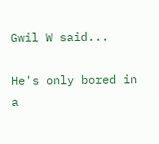Gwil W said...

He's only bored in a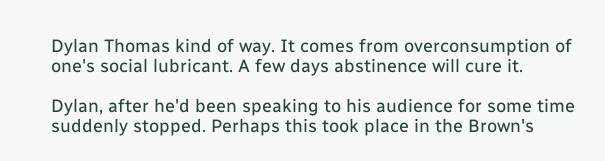Dylan Thomas kind of way. It comes from overconsumption of one's social lubricant. A few days abstinence will cure it.

Dylan, after he'd been speaking to his audience for some time suddenly stopped. Perhaps this took place in the Brown's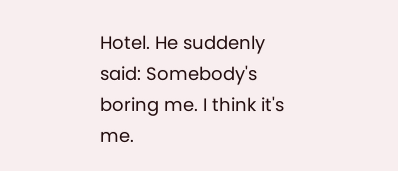Hotel. He suddenly said: Somebody's boring me. I think it's me.